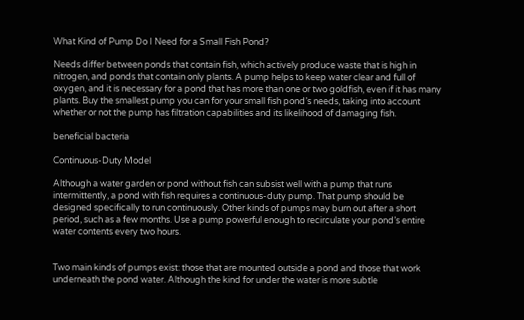What Kind of Pump Do I Need for a Small Fish Pond?

Needs differ between ponds that contain fish, which actively produce waste that is high in nitrogen, and ponds that contain only plants. A pump helps to keep water clear and full of oxygen, and it is necessary for a pond that has more than one or two goldfish, even if it has many plants. Buy the smallest pump you can for your small fish pond’s needs, taking into account whether or not the pump has filtration capabilities and its likelihood of damaging fish.

beneficial bacteria

Continuous-Duty Model

Although a water garden or pond without fish can subsist well with a pump that runs intermittently, a pond with fish requires a continuous-duty pump. That pump should be designed specifically to run continuously. Other kinds of pumps may burn out after a short period, such as a few months. Use a pump powerful enough to recirculate your pond’s entire water contents every two hours.


Two main kinds of pumps exist: those that are mounted outside a pond and those that work underneath the pond water. Although the kind for under the water is more subtle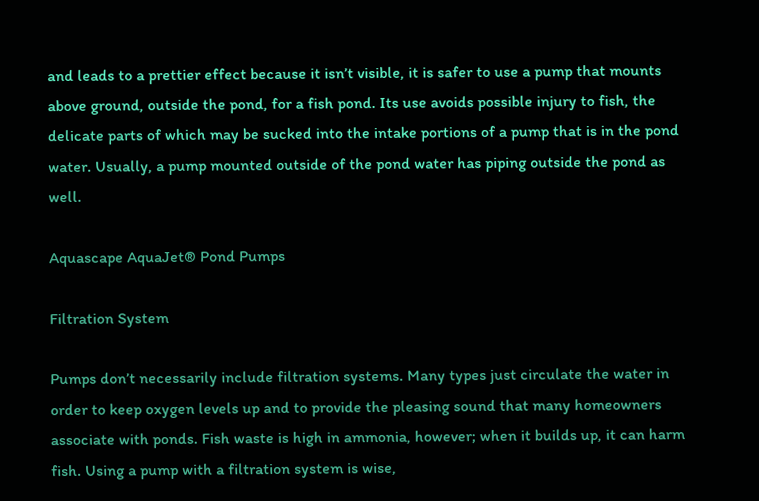and leads to a prettier effect because it isn’t visible, it is safer to use a pump that mounts above ground, outside the pond, for a fish pond. Its use avoids possible injury to fish, the delicate parts of which may be sucked into the intake portions of a pump that is in the pond water. Usually, a pump mounted outside of the pond water has piping outside the pond as well.

Aquascape AquaJet® Pond Pumps

Filtration System

Pumps don’t necessarily include filtration systems. Many types just circulate the water in order to keep oxygen levels up and to provide the pleasing sound that many homeowners associate with ponds. Fish waste is high in ammonia, however; when it builds up, it can harm fish. Using a pump with a filtration system is wise,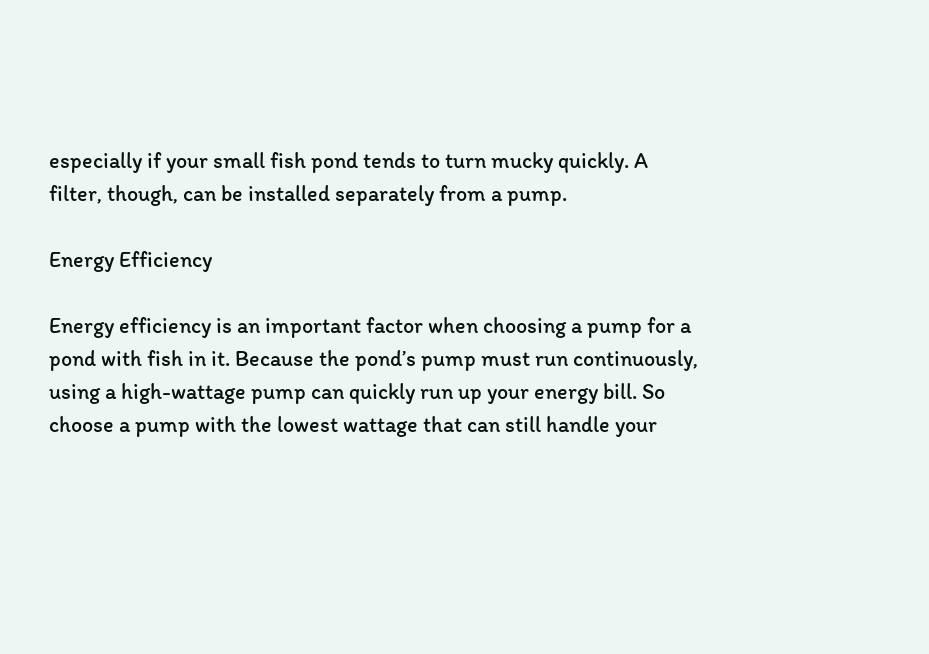especially if your small fish pond tends to turn mucky quickly. A filter, though, can be installed separately from a pump.

Energy Efficiency

Energy efficiency is an important factor when choosing a pump for a pond with fish in it. Because the pond’s pump must run continuously, using a high-wattage pump can quickly run up your energy bill. So choose a pump with the lowest wattage that can still handle your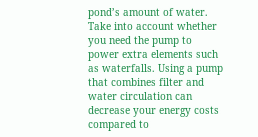pond’s amount of water. Take into account whether you need the pump to power extra elements such as waterfalls. Using a pump that combines filter and water circulation can decrease your energy costs compared to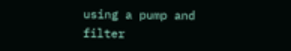using a pump and filter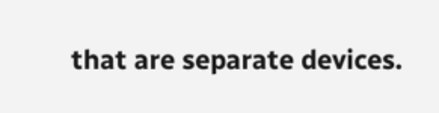that are separate devices.